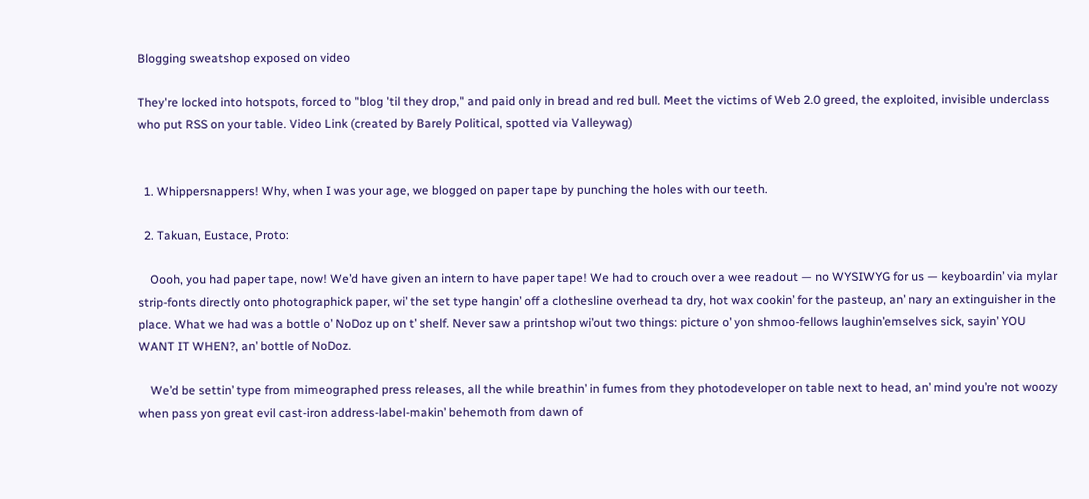Blogging sweatshop exposed on video

They're locked into hotspots, forced to "blog 'til they drop," and paid only in bread and red bull. Meet the victims of Web 2.0 greed, the exploited, invisible underclass who put RSS on your table. Video Link (created by Barely Political, spotted via Valleywag)


  1. Whippersnappers! Why, when I was your age, we blogged on paper tape by punching the holes with our teeth.

  2. Takuan, Eustace, Proto:

    Oooh, you had paper tape, now! We’d have given an intern to have paper tape! We had to crouch over a wee readout — no WYSIWYG for us — keyboardin’ via mylar strip-fonts directly onto photographick paper, wi’ the set type hangin’ off a clothesline overhead ta dry, hot wax cookin’ for the pasteup, an’ nary an extinguisher in the place. What we had was a bottle o’ NoDoz up on t’ shelf. Never saw a printshop wi’out two things: picture o’ yon shmoo-fellows laughin’emselves sick, sayin’ YOU WANT IT WHEN?, an’ bottle of NoDoz.

    We’d be settin’ type from mimeographed press releases, all the while breathin’ in fumes from they photodeveloper on table next to head, an’ mind you’re not woozy when pass yon great evil cast-iron address-label-makin’ behemoth from dawn of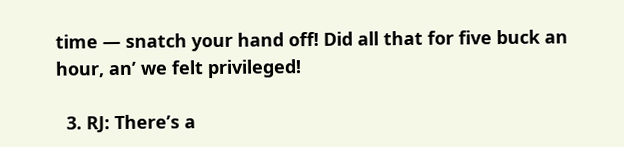time — snatch your hand off! Did all that for five buck an hour, an’ we felt privileged!

  3. RJ: There’s a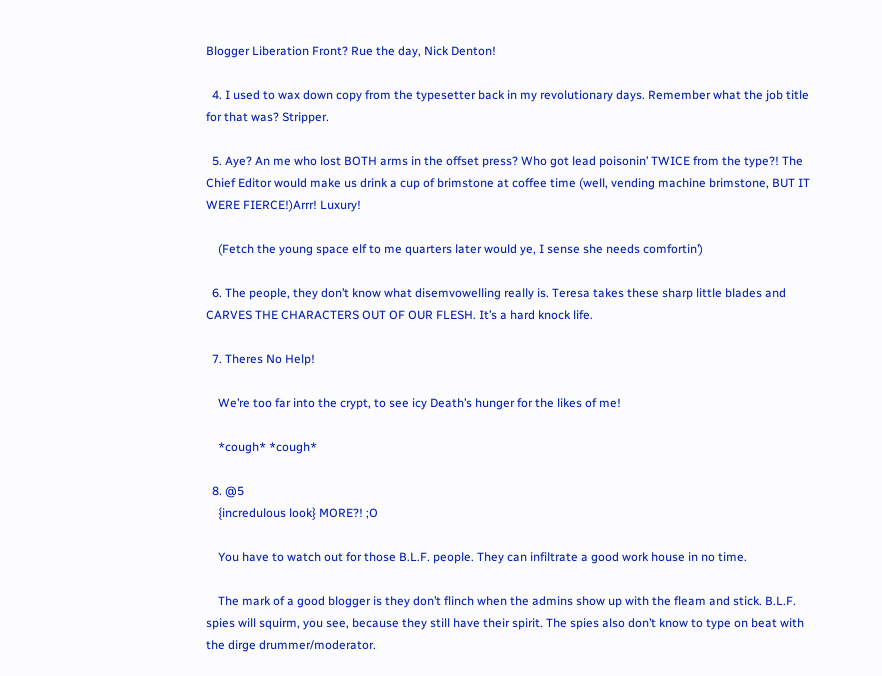Blogger Liberation Front? Rue the day, Nick Denton!

  4. I used to wax down copy from the typesetter back in my revolutionary days. Remember what the job title for that was? Stripper.

  5. Aye? An me who lost BOTH arms in the offset press? Who got lead poisonin’ TWICE from the type?! The Chief Editor would make us drink a cup of brimstone at coffee time (well, vending machine brimstone, BUT IT WERE FIERCE!)Arrr! Luxury!

    (Fetch the young space elf to me quarters later would ye, I sense she needs comfortin’)

  6. The people, they don’t know what disemvowelling really is. Teresa takes these sharp little blades and CARVES THE CHARACTERS OUT OF OUR FLESH. It’s a hard knock life.

  7. Theres No Help!

    We’re too far into the crypt, to see icy Death’s hunger for the likes of me!

    *cough* *cough*

  8. @5
    {incredulous look} MORE?! ;O

    You have to watch out for those B.L.F. people. They can infiltrate a good work house in no time.

    The mark of a good blogger is they don’t flinch when the admins show up with the fleam and stick. B.L.F. spies will squirm, you see, because they still have their spirit. The spies also don’t know to type on beat with the dirge drummer/moderator.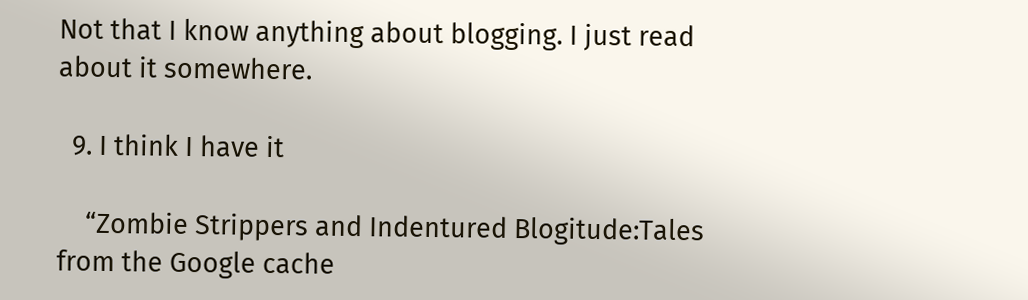Not that I know anything about blogging. I just read about it somewhere.

  9. I think I have it

    “Zombie Strippers and Indentured Blogitude:Tales from the Google cache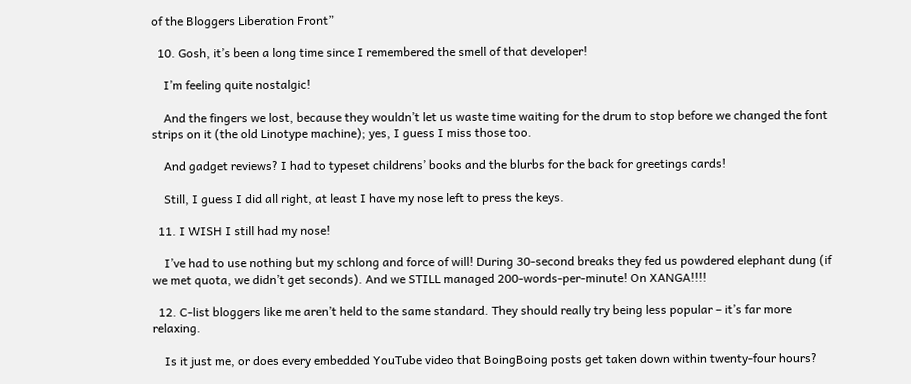of the Bloggers Liberation Front”

  10. Gosh, it’s been a long time since I remembered the smell of that developer!

    I’m feeling quite nostalgic!

    And the fingers we lost, because they wouldn’t let us waste time waiting for the drum to stop before we changed the font strips on it (the old Linotype machine); yes, I guess I miss those too.

    And gadget reviews? I had to typeset childrens’ books and the blurbs for the back for greetings cards!

    Still, I guess I did all right, at least I have my nose left to press the keys.

  11. I WISH I still had my nose!

    I’ve had to use nothing but my schlong and force of will! During 30-second breaks they fed us powdered elephant dung (if we met quota, we didn’t get seconds). And we STILL managed 200-words-per-minute! On XANGA!!!!

  12. C-list bloggers like me aren’t held to the same standard. They should really try being less popular – it’s far more relaxing.

    Is it just me, or does every embedded YouTube video that BoingBoing posts get taken down within twenty-four hours?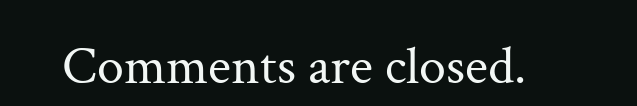Comments are closed.